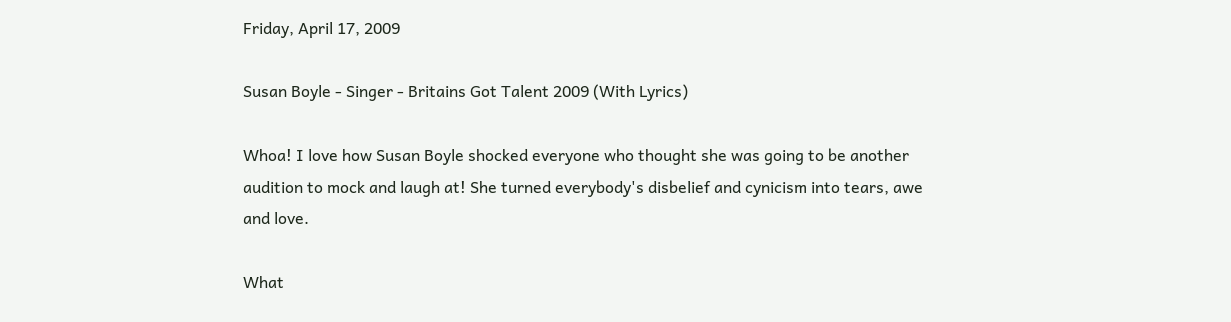Friday, April 17, 2009

Susan Boyle - Singer - Britains Got Talent 2009 (With Lyrics)

Whoa! I love how Susan Boyle shocked everyone who thought she was going to be another audition to mock and laugh at! She turned everybody's disbelief and cynicism into tears, awe and love.

What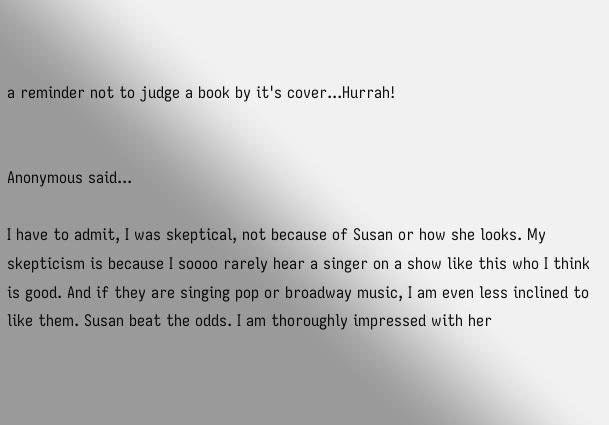a reminder not to judge a book by it's cover...Hurrah!


Anonymous said...

I have to admit, I was skeptical, not because of Susan or how she looks. My skepticism is because I soooo rarely hear a singer on a show like this who I think is good. And if they are singing pop or broadway music, I am even less inclined to like them. Susan beat the odds. I am thoroughly impressed with her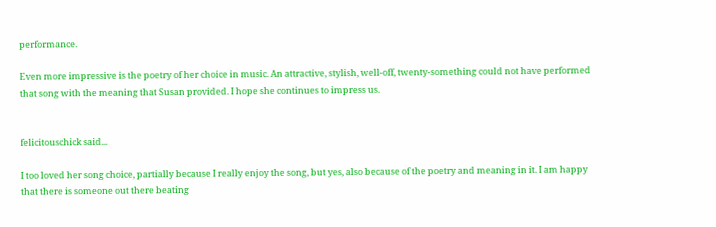performance.

Even more impressive is the poetry of her choice in music. An attractive, stylish, well-off, twenty-something could not have performed that song with the meaning that Susan provided. I hope she continues to impress us.


felicitouschick said...

I too loved her song choice, partially because I really enjoy the song, but yes, also because of the poetry and meaning in it. I am happy that there is someone out there beating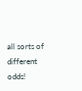all sorts of different odds!